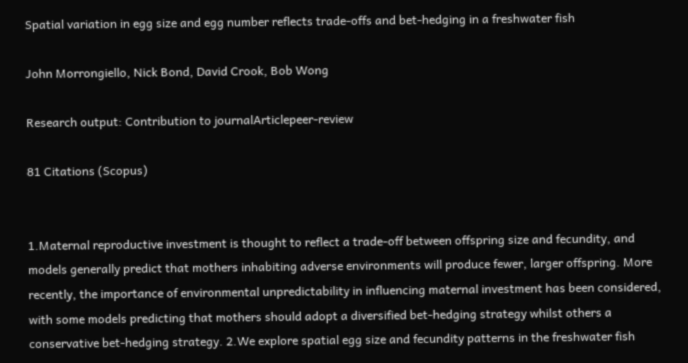Spatial variation in egg size and egg number reflects trade-offs and bet-hedging in a freshwater fish

John Morrongiello, Nick Bond, David Crook, Bob Wong

Research output: Contribution to journalArticlepeer-review

81 Citations (Scopus)


1.Maternal reproductive investment is thought to reflect a trade-off between offspring size and fecundity, and models generally predict that mothers inhabiting adverse environments will produce fewer, larger offspring. More recently, the importance of environmental unpredictability in influencing maternal investment has been considered, with some models predicting that mothers should adopt a diversified bet-hedging strategy whilst others a conservative bet-hedging strategy. 2.We explore spatial egg size and fecundity patterns in the freshwater fish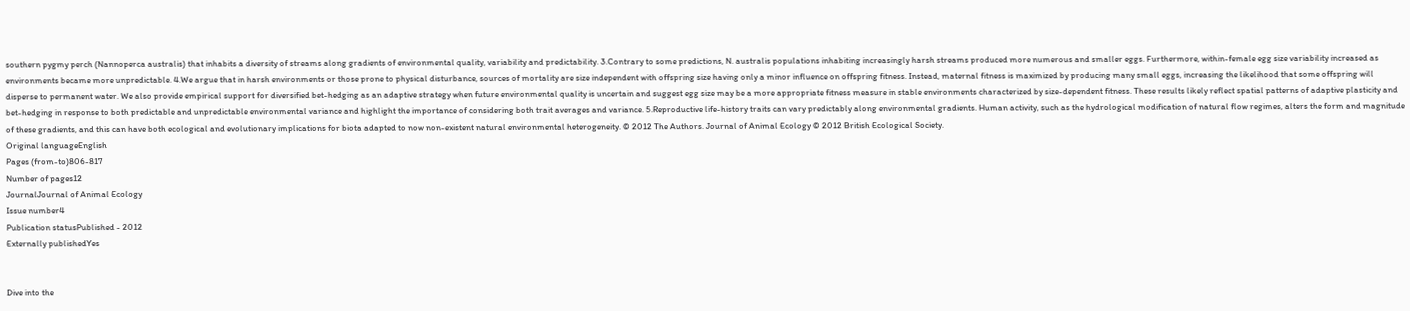southern pygmy perch (Nannoperca australis) that inhabits a diversity of streams along gradients of environmental quality, variability and predictability. 3.Contrary to some predictions, N. australis populations inhabiting increasingly harsh streams produced more numerous and smaller eggs. Furthermore, within-female egg size variability increased as environments became more unpredictable. 4.We argue that in harsh environments or those prone to physical disturbance, sources of mortality are size independent with offspring size having only a minor influence on offspring fitness. Instead, maternal fitness is maximized by producing many small eggs, increasing the likelihood that some offspring will disperse to permanent water. We also provide empirical support for diversified bet-hedging as an adaptive strategy when future environmental quality is uncertain and suggest egg size may be a more appropriate fitness measure in stable environments characterized by size-dependent fitness. These results likely reflect spatial patterns of adaptive plasticity and bet-hedging in response to both predictable and unpredictable environmental variance and highlight the importance of considering both trait averages and variance. 5.Reproductive life-history traits can vary predictably along environmental gradients. Human activity, such as the hydrological modification of natural flow regimes, alters the form and magnitude of these gradients, and this can have both ecological and evolutionary implications for biota adapted to now non-existent natural environmental heterogeneity. © 2012 The Authors. Journal of Animal Ecology © 2012 British Ecological Society.
Original languageEnglish
Pages (from-to)806-817
Number of pages12
JournalJournal of Animal Ecology
Issue number4
Publication statusPublished - 2012
Externally publishedYes


Dive into the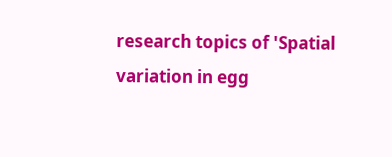research topics of 'Spatial variation in egg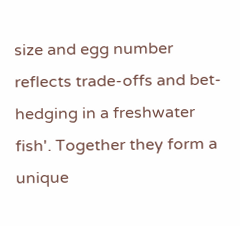size and egg number reflects trade-offs and bet-hedging in a freshwater fish'. Together they form a unique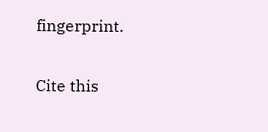fingerprint.

Cite this